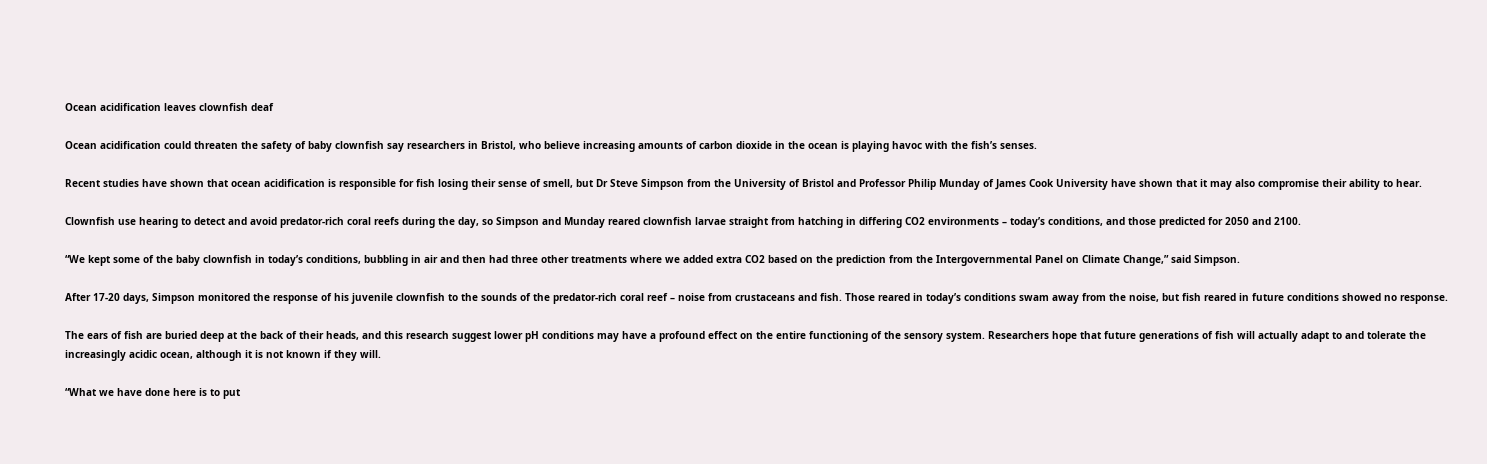Ocean acidification leaves clownfish deaf

Ocean acidification could threaten the safety of baby clownfish say researchers in Bristol, who believe increasing amounts of carbon dioxide in the ocean is playing havoc with the fish’s senses.

Recent studies have shown that ocean acidification is responsible for fish losing their sense of smell, but Dr Steve Simpson from the University of Bristol and Professor Philip Munday of James Cook University have shown that it may also compromise their ability to hear.

Clownfish use hearing to detect and avoid predator-rich coral reefs during the day, so Simpson and Munday reared clownfish larvae straight from hatching in differing CO2 environments – today’s conditions, and those predicted for 2050 and 2100.

“We kept some of the baby clownfish in today’s conditions, bubbling in air and then had three other treatments where we added extra CO2 based on the prediction from the Intergovernmental Panel on Climate Change,” said Simpson.

After 17-20 days, Simpson monitored the response of his juvenile clownfish to the sounds of the predator-rich coral reef – noise from crustaceans and fish. Those reared in today’s conditions swam away from the noise, but fish reared in future conditions showed no response.

The ears of fish are buried deep at the back of their heads, and this research suggest lower pH conditions may have a profound effect on the entire functioning of the sensory system. Researchers hope that future generations of fish will actually adapt to and tolerate the increasingly acidic ocean, although it is not known if they will.

“What we have done here is to put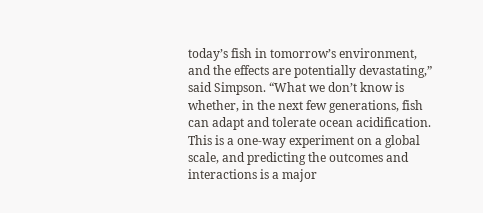today’s fish in tomorrow’s environment, and the effects are potentially devastating,” said Simpson. “What we don’t know is whether, in the next few generations, fish can adapt and tolerate ocean acidification. This is a one-way experiment on a global scale, and predicting the outcomes and interactions is a major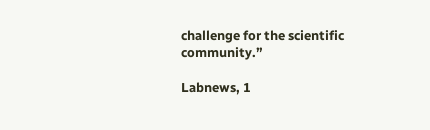challenge for the scientific community.”

Labnews, 1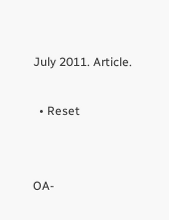July 2011. Article.

  • Reset


OA-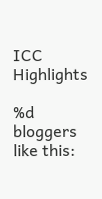ICC Highlights

%d bloggers like this: